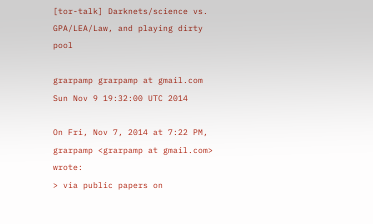[tor-talk] Darknets/science vs. GPA/LEA/Law, and playing dirty pool

grarpamp grarpamp at gmail.com
Sun Nov 9 19:32:00 UTC 2014

On Fri, Nov 7, 2014 at 7:22 PM, grarpamp <grarpamp at gmail.com> wrote:
> via public papers on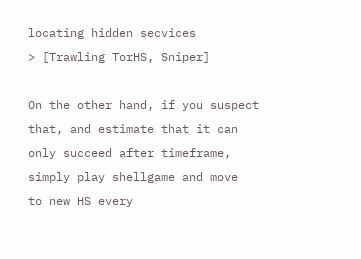locating hidden secvices
> [Trawling TorHS, Sniper]

On the other hand, if you suspect that, and estimate that it can
only succeed after timeframe, simply play shellgame and move
to new HS every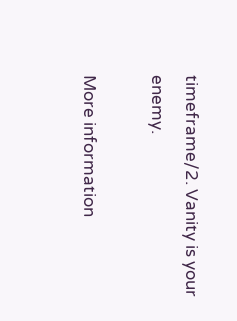timeframe/2. Vanity is your enemy.

More information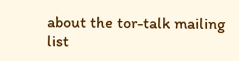about the tor-talk mailing list